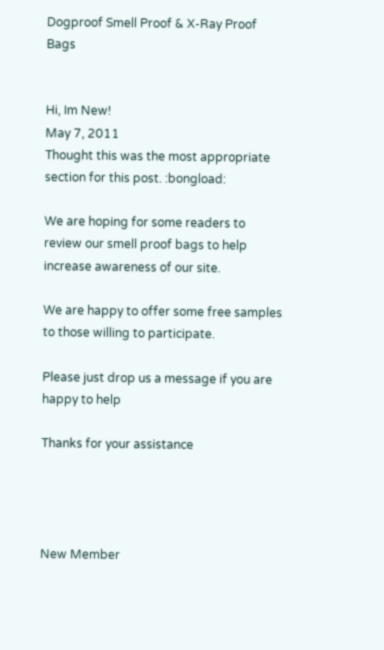Dogproof Smell Proof & X-Ray Proof Bags


Hi, Im New!
May 7, 2011
Thought this was the most appropriate section for this post. :bongload:

We are hoping for some readers to review our smell proof bags to help increase awareness of our site.

We are happy to offer some free samples to those willing to participate.

Please just drop us a message if you are happy to help

Thanks for your assistance




New Member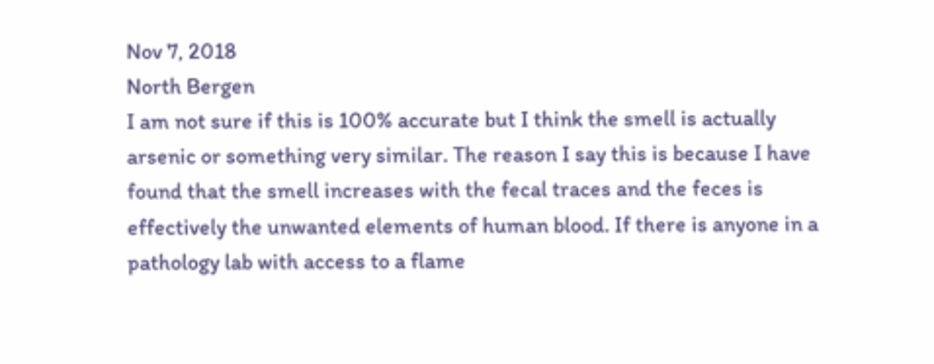Nov 7, 2018
North Bergen
I am not sure if this is 100% accurate but I think the smell is actually arsenic or something very similar. The reason I say this is because I have found that the smell increases with the fecal traces and the feces is effectively the unwanted elements of human blood. If there is anyone in a pathology lab with access to a flame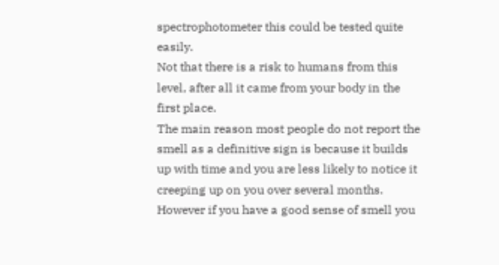spectrophotometer this could be tested quite easily.
Not that there is a risk to humans from this level, after all it came from your body in the first place.
The main reason most people do not report the smell as a definitive sign is because it builds up with time and you are less likely to notice it creeping up on you over several months. However if you have a good sense of smell you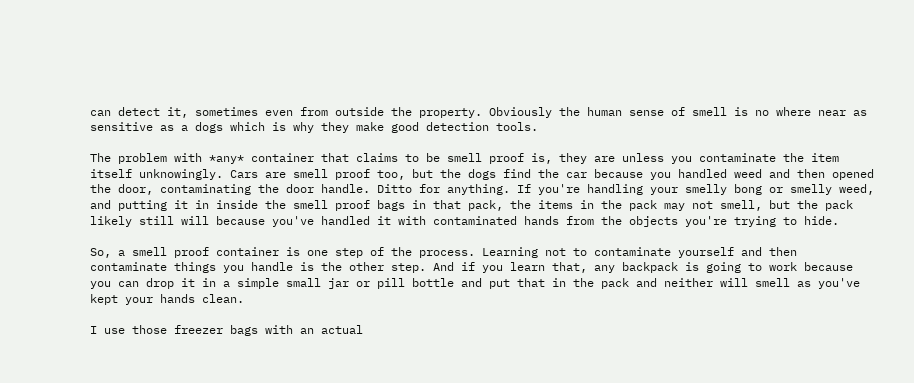can detect it, sometimes even from outside the property. Obviously the human sense of smell is no where near as sensitive as a dogs which is why they make good detection tools.

The problem with *any* container that claims to be smell proof is, they are unless you contaminate the item itself unknowingly. Cars are smell proof too, but the dogs find the car because you handled weed and then opened the door, contaminating the door handle. Ditto for anything. If you're handling your smelly bong or smelly weed, and putting it in inside the smell proof bags in that pack, the items in the pack may not smell, but the pack likely still will because you've handled it with contaminated hands from the objects you're trying to hide.

So, a smell proof container is one step of the process. Learning not to contaminate yourself and then contaminate things you handle is the other step. And if you learn that, any backpack is going to work because you can drop it in a simple small jar or pill bottle and put that in the pack and neither will smell as you've kept your hands clean.

I use those freezer bags with an actual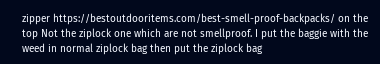zipper https://bestoutdooritems.com/best-smell-proof-backpacks/ on the top Not the ziplock one which are not smellproof. I put the baggie with the weed in normal ziplock bag then put the ziplock bag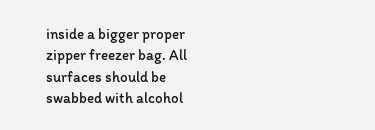inside a bigger proper zipper freezer bag. All surfaces should be swabbed with alcohol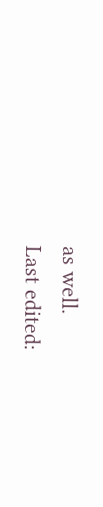as well.
Last edited: